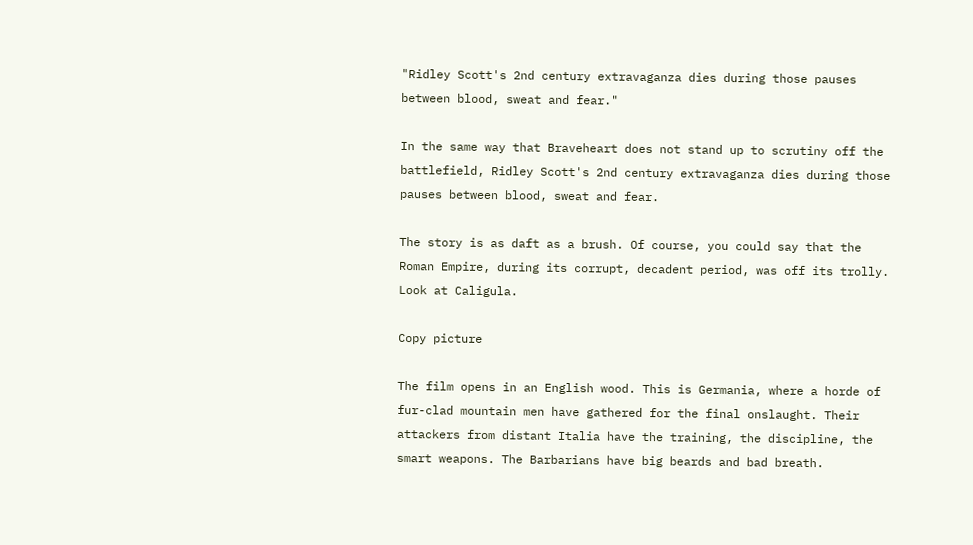"Ridley Scott's 2nd century extravaganza dies during those pauses between blood, sweat and fear."

In the same way that Braveheart does not stand up to scrutiny off the battlefield, Ridley Scott's 2nd century extravaganza dies during those pauses between blood, sweat and fear.

The story is as daft as a brush. Of course, you could say that the Roman Empire, during its corrupt, decadent period, was off its trolly. Look at Caligula.

Copy picture

The film opens in an English wood. This is Germania, where a horde of fur-clad mountain men have gathered for the final onslaught. Their attackers from distant Italia have the training, the discipline, the smart weapons. The Barbarians have big beards and bad breath.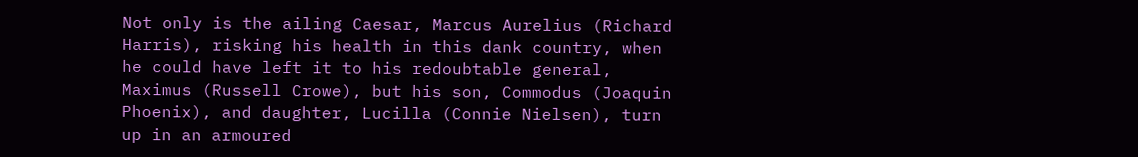Not only is the ailing Caesar, Marcus Aurelius (Richard Harris), risking his health in this dank country, when he could have left it to his redoubtable general, Maximus (Russell Crowe), but his son, Commodus (Joaquin Phoenix), and daughter, Lucilla (Connie Nielsen), turn up in an armoured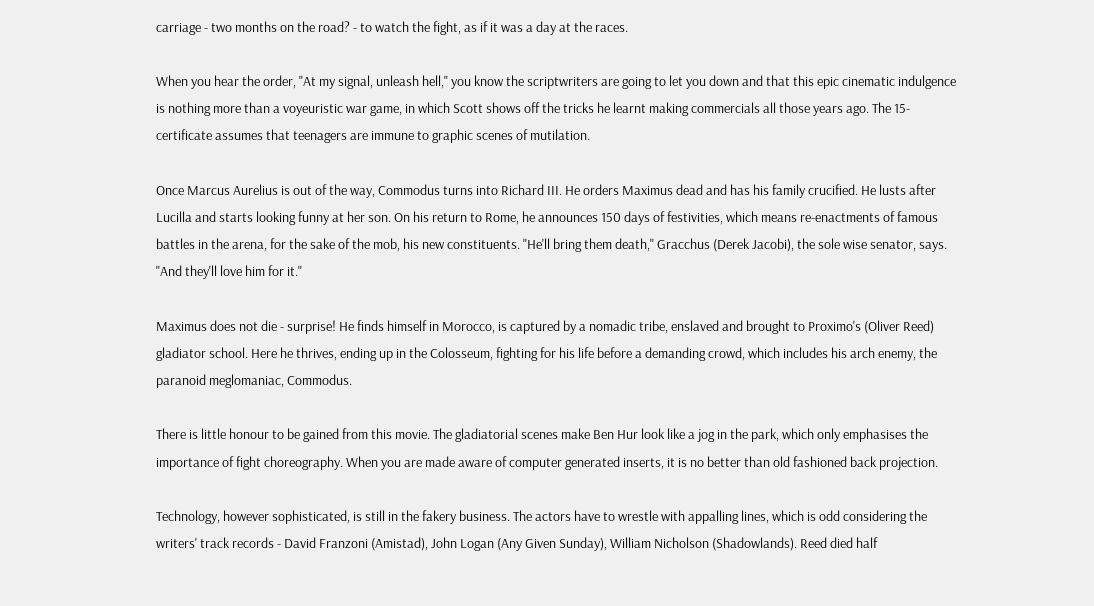carriage - two months on the road? - to watch the fight, as if it was a day at the races.

When you hear the order, "At my signal, unleash hell," you know the scriptwriters are going to let you down and that this epic cinematic indulgence is nothing more than a voyeuristic war game, in which Scott shows off the tricks he learnt making commercials all those years ago. The 15-certificate assumes that teenagers are immune to graphic scenes of mutilation.

Once Marcus Aurelius is out of the way, Commodus turns into Richard III. He orders Maximus dead and has his family crucified. He lusts after Lucilla and starts looking funny at her son. On his return to Rome, he announces 150 days of festivities, which means re-enactments of famous battles in the arena, for the sake of the mob, his new constituents. "He'll bring them death," Gracchus (Derek Jacobi), the sole wise senator, says. "And they'll love him for it."

Maximus does not die - surprise! He finds himself in Morocco, is captured by a nomadic tribe, enslaved and brought to Proximo's (Oliver Reed) gladiator school. Here he thrives, ending up in the Colosseum, fighting for his life before a demanding crowd, which includes his arch enemy, the paranoid meglomaniac, Commodus.

There is little honour to be gained from this movie. The gladiatorial scenes make Ben Hur look like a jog in the park, which only emphasises the importance of fight choreography. When you are made aware of computer generated inserts, it is no better than old fashioned back projection.

Technology, however sophisticated, is still in the fakery business. The actors have to wrestle with appalling lines, which is odd considering the writers' track records - David Franzoni (Amistad), John Logan (Any Given Sunday), William Nicholson (Shadowlands). Reed died half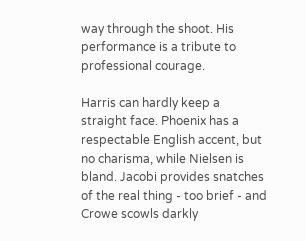way through the shoot. His performance is a tribute to professional courage.

Harris can hardly keep a straight face. Phoenix has a respectable English accent, but no charisma, while Nielsen is bland. Jacobi provides snatches of the real thing - too brief - and Crowe scowls darkly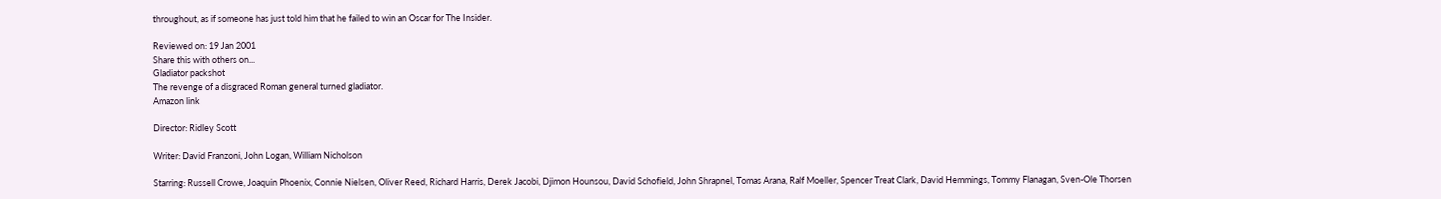throughout, as if someone has just told him that he failed to win an Oscar for The Insider.

Reviewed on: 19 Jan 2001
Share this with others on...
Gladiator packshot
The revenge of a disgraced Roman general turned gladiator.
Amazon link

Director: Ridley Scott

Writer: David Franzoni, John Logan, William Nicholson

Starring: Russell Crowe, Joaquin Phoenix, Connie Nielsen, Oliver Reed, Richard Harris, Derek Jacobi, Djimon Hounsou, David Schofield, John Shrapnel, Tomas Arana, Ralf Moeller, Spencer Treat Clark, David Hemmings, Tommy Flanagan, Sven-Ole Thorsen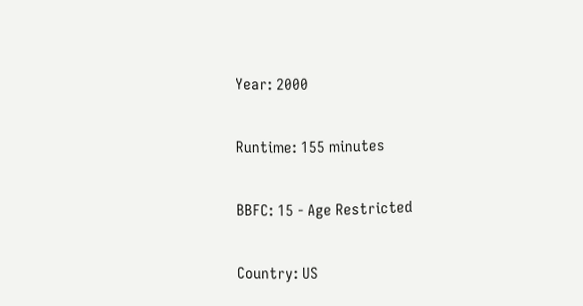Year: 2000

Runtime: 155 minutes

BBFC: 15 - Age Restricted

Country: US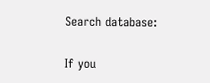Search database:

If you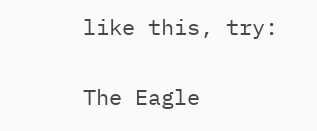like this, try:

The Eagle